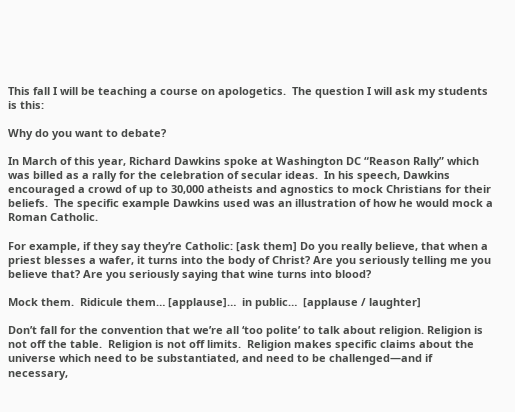This fall I will be teaching a course on apologetics.  The question I will ask my students is this:

Why do you want to debate?

In March of this year, Richard Dawkins spoke at Washington DC “Reason Rally” which was billed as a rally for the celebration of secular ideas.  In his speech, Dawkins encouraged a crowd of up to 30,000 atheists and agnostics to mock Christians for their beliefs.  The specific example Dawkins used was an illustration of how he would mock a Roman Catholic.

For example, if they say they’re Catholic: [ask them] Do you really believe, that when a priest blesses a wafer, it turns into the body of Christ? Are you seriously telling me you believe that? Are you seriously saying that wine turns into blood?

Mock them.  Ridicule them… [applause]…  in public…  [applause / laughter]

Don’t fall for the convention that we’re all ‘too polite’ to talk about religion. Religion is not off the table.  Religion is not off limits.  Religion makes specific claims about the universe which need to be substantiated, and need to be challenged—and if necessary,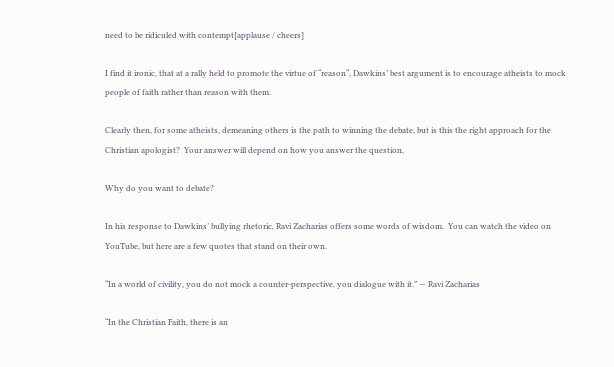need to be ridiculed with contempt[applause / cheers]

I find it ironic, that at a rally held to promote the virtue of “reason“, Dawkins’ best argument is to encourage atheists to mock people of faith rather than reason with them.

Clearly then, for some atheists, demeaning others is the path to winning the debate, but is this the right approach for the Christian apologist?  Your answer will depend on how you answer the question,

Why do you want to debate?

In his response to Dawkins’ bullying rhetoric, Ravi Zacharias offers some words of wisdom.  You can watch the video on YouTube, but here are a few quotes that stand on their own.

“In a world of civility, you do not mock a counter-perspective, you dialogue with it.” — Ravi Zacharias

“In the Christian Faith, there is an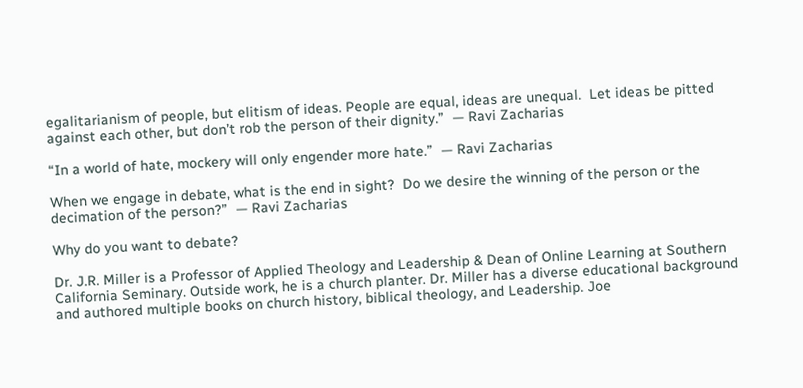egalitarianism of people, but elitism of ideas. People are equal, ideas are unequal.  Let ideas be pitted against each other, but don’t rob the person of their dignity.”  — Ravi Zacharias

“In a world of hate, mockery will only engender more hate.”  — Ravi Zacharias

When we engage in debate, what is the end in sight?  Do we desire the winning of the person or the decimation of the person?”  — Ravi Zacharias

Why do you want to debate?

Dr. J.R. Miller is a Professor of Applied Theology and Leadership & Dean of Online Learning at Southern California Seminary. Outside work, he is a church planter. Dr. Miller has a diverse educational background and authored multiple books on church history, biblical theology, and Leadership. Joe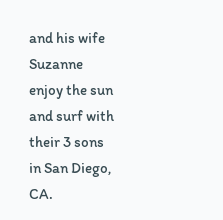and his wife Suzanne enjoy the sun and surf with their 3 sons in San Diego, CA.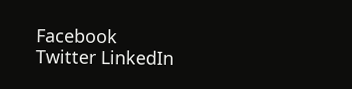Facebook Twitter LinkedIn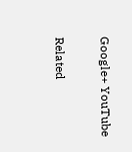Google+ YouTube

Related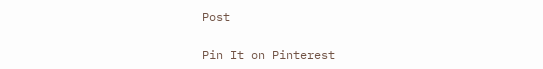Post

Pin It on Pinterest